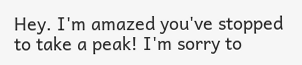Hey. I'm amazed you've stopped to take a peak! I'm sorry to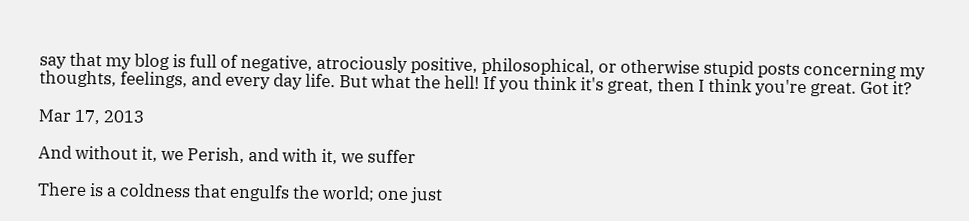say that my blog is full of negative, atrociously positive, philosophical, or otherwise stupid posts concerning my thoughts, feelings, and every day life. But what the hell! If you think it's great, then I think you're great. Got it?

Mar 17, 2013

And without it, we Perish, and with it, we suffer

There is a coldness that engulfs the world; one just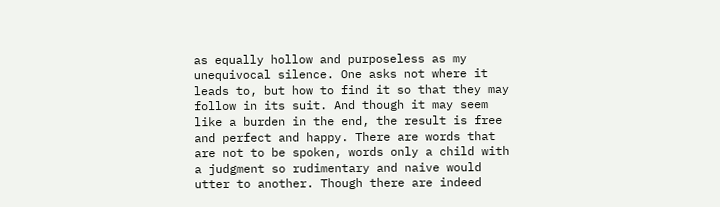as equally hollow and purposeless as my unequivocal silence. One asks not where it leads to, but how to find it so that they may follow in its suit. And though it may seem like a burden in the end, the result is free and perfect and happy. There are words that are not to be spoken, words only a child with a judgment so rudimentary and naive would utter to another. Though there are indeed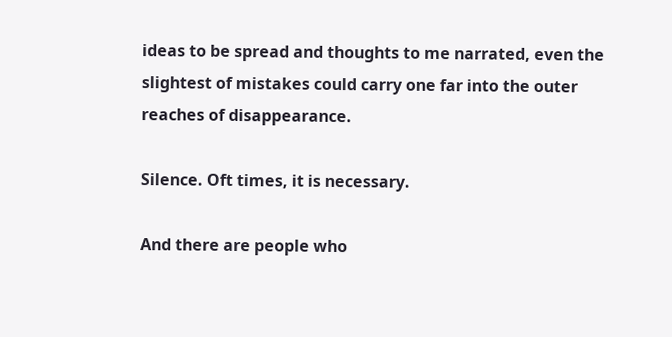ideas to be spread and thoughts to me narrated, even the slightest of mistakes could carry one far into the outer reaches of disappearance.

Silence. Oft times, it is necessary.

And there are people who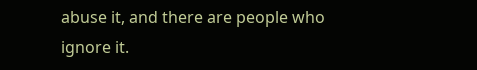abuse it, and there are people who ignore it.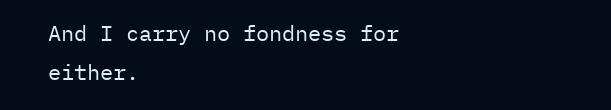And I carry no fondness for either.